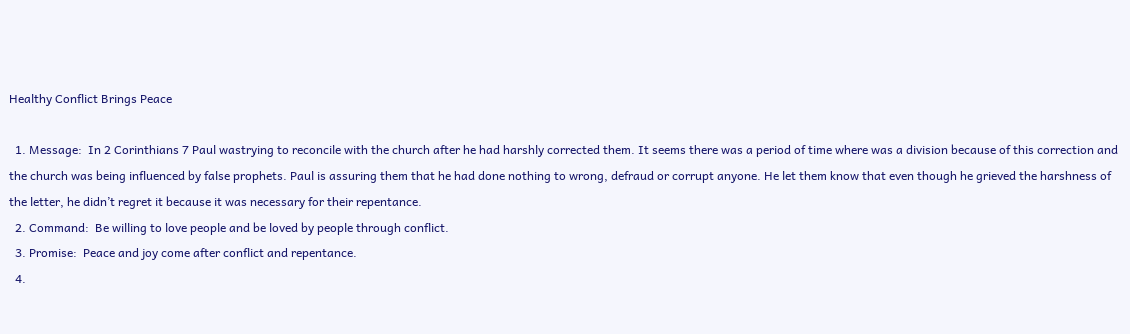Healthy Conflict Brings Peace

  1. Message:  In 2 Corinthians 7 Paul wastrying to reconcile with the church after he had harshly corrected them. It seems there was a period of time where was a division because of this correction and the church was being influenced by false prophets. Paul is assuring them that he had done nothing to wrong, defraud or corrupt anyone. He let them know that even though he grieved the harshness of the letter, he didn’t regret it because it was necessary for their repentance.
  2. Command:  Be willing to love people and be loved by people through conflict.
  3. Promise:  Peace and joy come after conflict and repentance.
  4.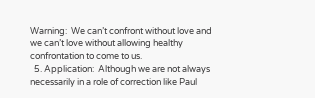Warning:  We can’t confront without love and we can’t love without allowing healthy confrontation to come to us.
  5. Application:  Although we are not always necessarily in a role of correction like Paul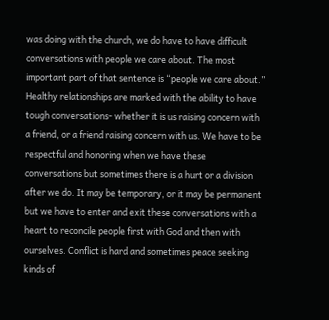was doing with the church, we do have to have difficult conversations with people we care about. The most important part of that sentence is “people we care about.” Healthy relationships are marked with the ability to have tough conversations- whether it is us raising concern with a friend, or a friend raising concern with us. We have to be respectful and honoring when we have these conversations but sometimes there is a hurt or a division after we do. It may be temporary, or it may be permanent but we have to enter and exit these conversations with a heart to reconcile people first with God and then with ourselves. Conflict is hard and sometimes peace seeking kinds of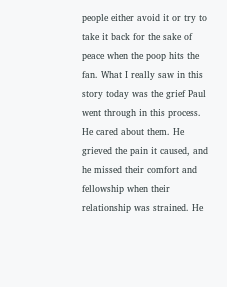people either avoid it or try to take it back for the sake of peace when the poop hits the fan. What I really saw in this story today was the grief Paul went through in this process. He cared about them. He grieved the pain it caused, and he missed their comfort and fellowship when their relationship was strained. He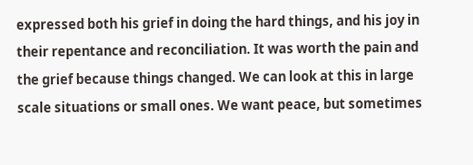expressed both his grief in doing the hard things, and his joy in their repentance and reconciliation. It was worth the pain and the grief because things changed. We can look at this in large scale situations or small ones. We want peace, but sometimes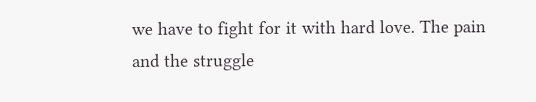we have to fight for it with hard love. The pain and the struggle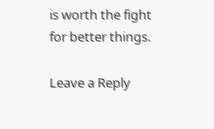is worth the fight for better things.

Leave a Reply